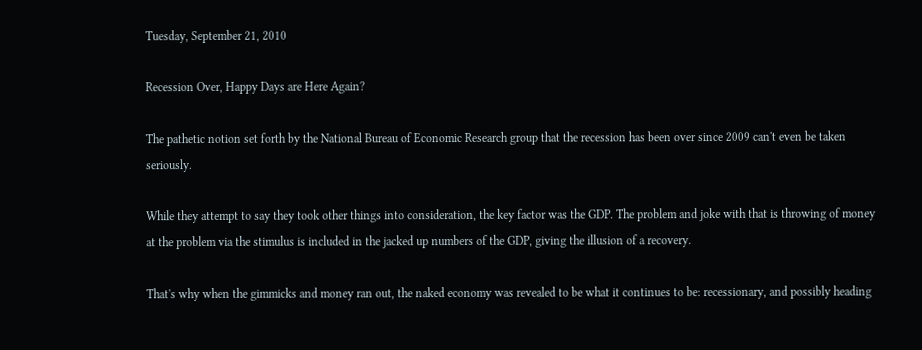Tuesday, September 21, 2010

Recession Over, Happy Days are Here Again?

The pathetic notion set forth by the National Bureau of Economic Research group that the recession has been over since 2009 can't even be taken seriously.

While they attempt to say they took other things into consideration, the key factor was the GDP. The problem and joke with that is throwing of money at the problem via the stimulus is included in the jacked up numbers of the GDP, giving the illusion of a recovery.

That's why when the gimmicks and money ran out, the naked economy was revealed to be what it continues to be: recessionary, and possibly heading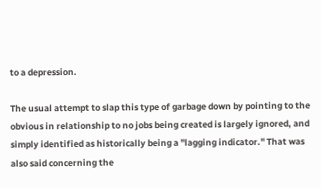to a depression.

The usual attempt to slap this type of garbage down by pointing to the obvious in relationship to no jobs being created is largely ignored, and simply identified as historically being a "lagging indicator." That was also said concerning the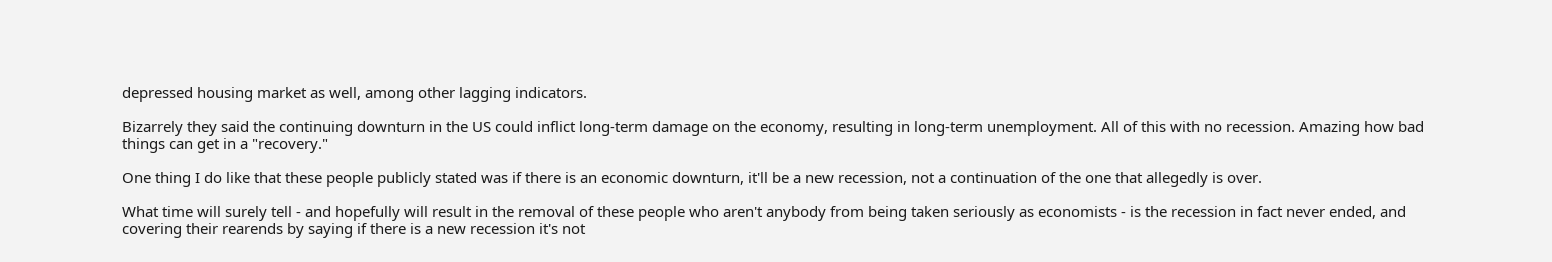depressed housing market as well, among other lagging indicators.

Bizarrely they said the continuing downturn in the US could inflict long-term damage on the economy, resulting in long-term unemployment. All of this with no recession. Amazing how bad things can get in a "recovery."

One thing I do like that these people publicly stated was if there is an economic downturn, it'll be a new recession, not a continuation of the one that allegedly is over.

What time will surely tell - and hopefully will result in the removal of these people who aren't anybody from being taken seriously as economists - is the recession in fact never ended, and covering their rearends by saying if there is a new recession it's not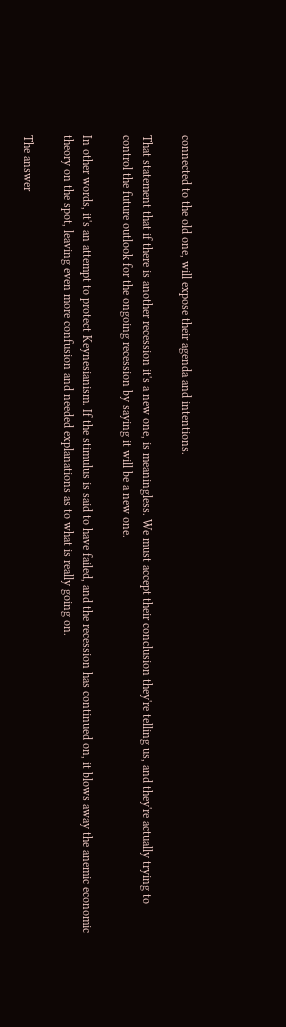connected to the old one, will expose their agenda and intentions.

That statement that if there is another recession it's a new one, is meaningless. We must accept their conclusion they're telling us, and they're actually trying to control the future outlook for the ongoing recession by saying it will be a new one.

In other words, it's an attempt to protect Keynesianism. If the stimulus is said to have failed, and the recession has continued on, it blows away the anemic economic theory on the spot, leaving even more confusion and needed explanations as to what is really going on.

The answer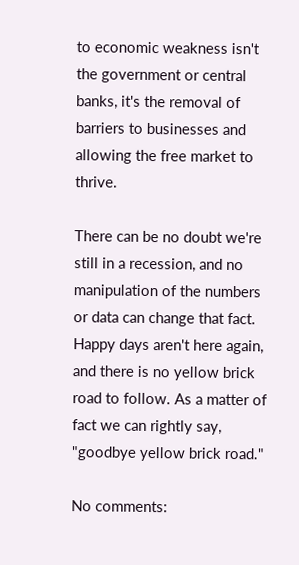to economic weakness isn't the government or central banks, it's the removal of barriers to businesses and allowing the free market to thrive.

There can be no doubt we're still in a recession, and no manipulation of the numbers or data can change that fact. Happy days aren't here again, and there is no yellow brick road to follow. As a matter of fact we can rightly say, "goodbye yellow brick road."

No comments: